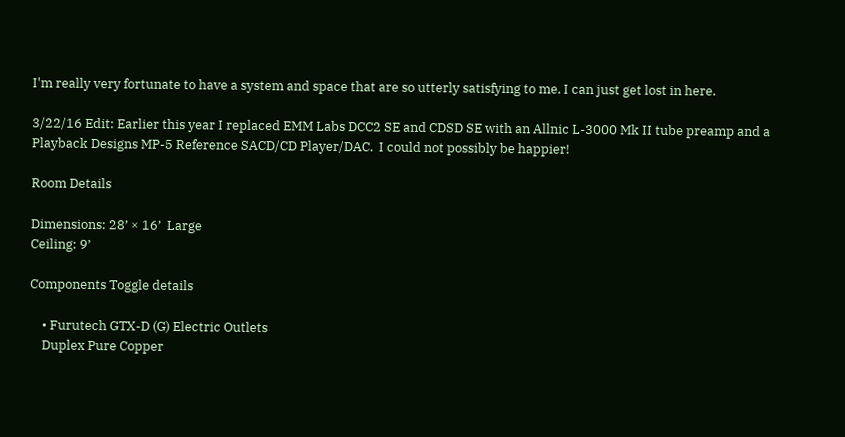I'm really very fortunate to have a system and space that are so utterly satisfying to me. I can just get lost in here.

3/22/16 Edit: Earlier this year I replaced EMM Labs DCC2 SE and CDSD SE with an Allnic L-3000 Mk II tube preamp and a Playback Designs MP-5 Reference SACD/CD Player/DAC.  I could not possibly be happier!

Room Details

Dimensions: 28’ × 16’  Large
Ceiling: 9’

Components Toggle details

    • Furutech GTX-D (G) Electric Outlets
    Duplex Pure Copper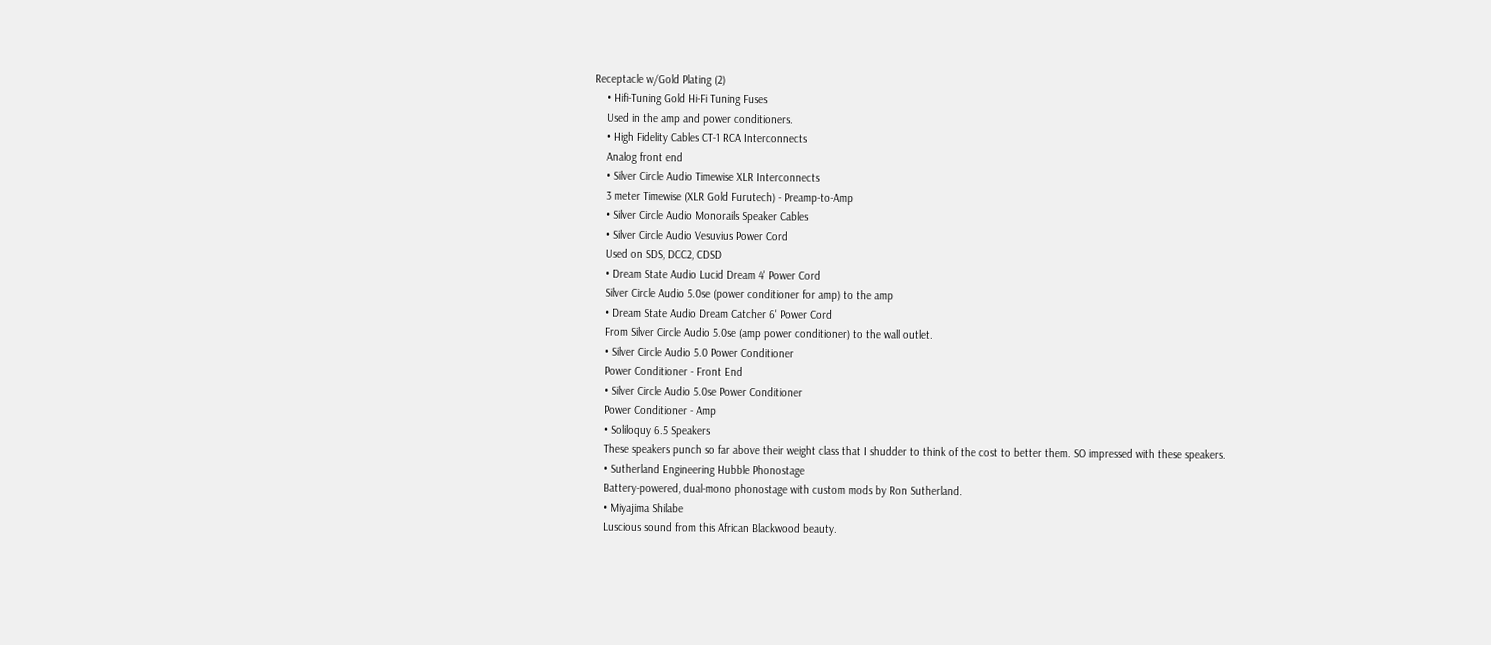Receptacle w/Gold Plating (2)
    • Hifi-Tuning Gold Hi-Fi Tuning Fuses
    Used in the amp and power conditioners.
    • High Fidelity Cables CT-1 RCA Interconnects
    Analog front end
    • Silver Circle Audio Timewise XLR Interconnects
    3 meter Timewise (XLR Gold Furutech) - Preamp-to-Amp
    • Silver Circle Audio Monorails Speaker Cables
    • Silver Circle Audio Vesuvius Power Cord
    Used on SDS, DCC2, CDSD
    • Dream State Audio Lucid Dream 4' Power Cord
    Silver Circle Audio 5.0se (power conditioner for amp) to the amp
    • Dream State Audio Dream Catcher 6' Power Cord
    From Silver Circle Audio 5.0se (amp power conditioner) to the wall outlet.
    • Silver Circle Audio 5.0 Power Conditioner
    Power Conditioner - Front End
    • Silver Circle Audio 5.0se Power Conditioner
    Power Conditioner - Amp
    • Soliloquy 6.5 Speakers
    These speakers punch so far above their weight class that I shudder to think of the cost to better them. SO impressed with these speakers.
    • Sutherland Engineering Hubble Phonostage
    Battery-powered, dual-mono phonostage with custom mods by Ron Sutherland.
    • Miyajima Shilabe
    Luscious sound from this African Blackwood beauty.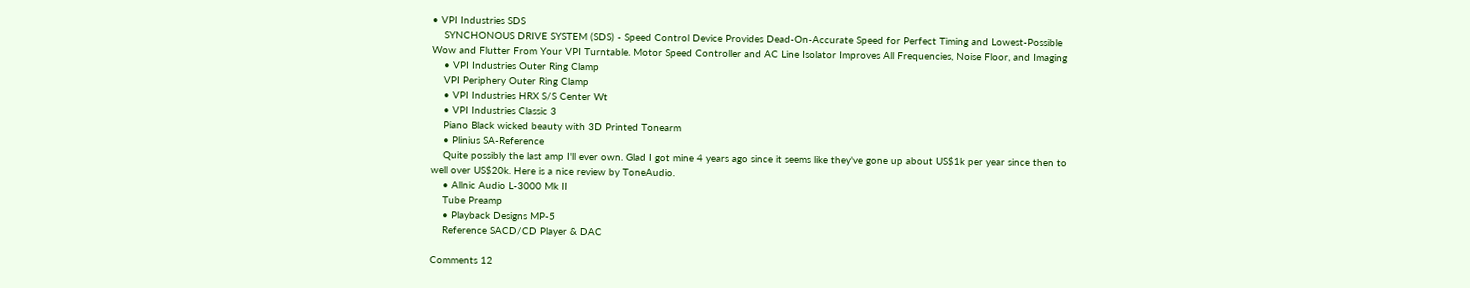• VPI Industries SDS
    SYNCHONOUS DRIVE SYSTEM (SDS) - Speed Control Device Provides Dead-On-Accurate Speed for Perfect Timing and Lowest-Possible Wow and Flutter From Your VPI Turntable. Motor Speed Controller and AC Line Isolator Improves All Frequencies, Noise Floor, and Imaging
    • VPI Industries Outer Ring Clamp
    VPI Periphery Outer Ring Clamp
    • VPI Industries HRX S/S Center Wt
    • VPI Industries Classic 3
    Piano Black wicked beauty with 3D Printed Tonearm
    • Plinius SA-Reference
    Quite possibly the last amp I'll ever own. Glad I got mine 4 years ago since it seems like they've gone up about US$1k per year since then to well over US$20k. Here is a nice review by ToneAudio.
    • Allnic Audio L-3000 Mk II
    Tube Preamp
    • Playback Designs MP-5
    Reference SACD/CD Player & DAC

Comments 12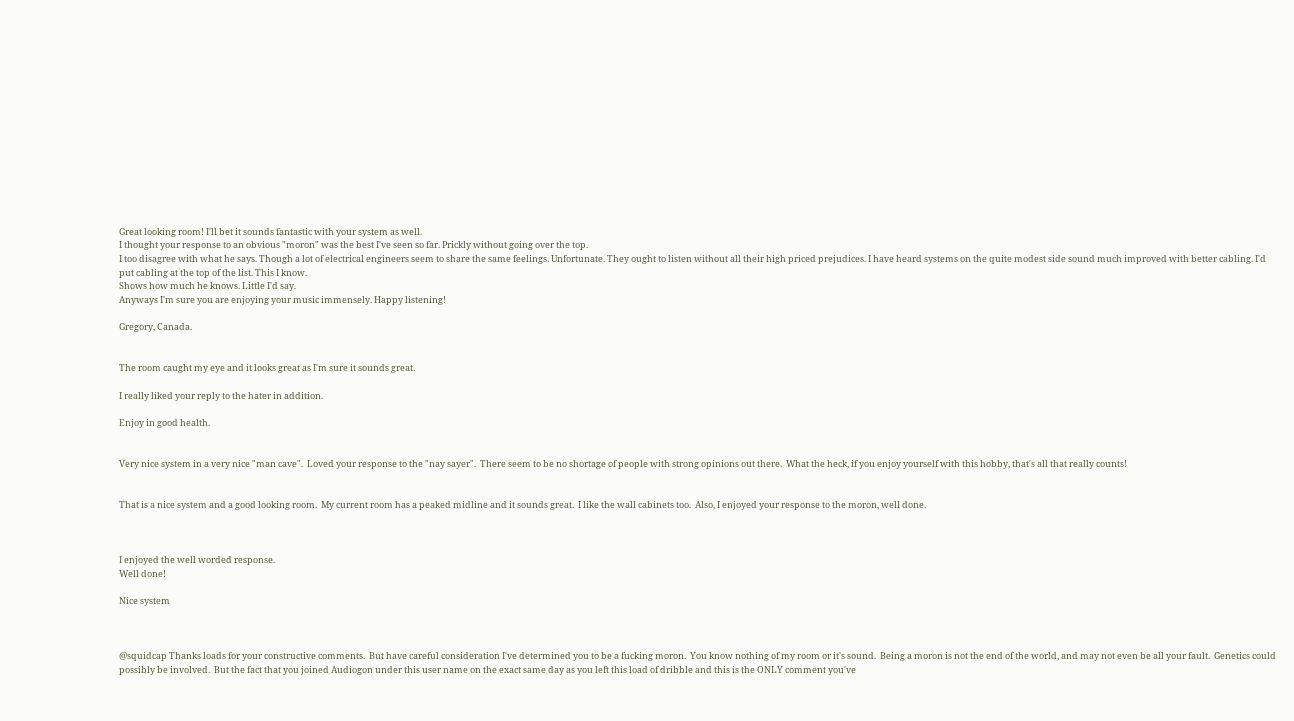Great looking room! I'll bet it sounds fantastic with your system as well.
I thought your response to an obvious "moron" was the best I've seen so far. Prickly without going over the top.
I too disagree with what he says. Though a lot of electrical engineers seem to share the same feelings. Unfortunate. They ought to listen without all their high priced prejudices. I have heard systems on the quite modest side sound much improved with better cabling. I'd put cabling at the top of the list. This I know.
Shows how much he knows. Little I'd say.
Anyways I'm sure you are enjoying your music immensely. Happy listening!

Gregory, Canada.


The room caught my eye and it looks great as I'm sure it sounds great.

I really liked your reply to the hater in addition.

Enjoy in good health.


Very nice system in a very nice "man cave".  Loved your response to the "nay sayer".  There seem to be no shortage of people with strong opinions out there.  What the heck, if you enjoy yourself with this hobby, that's all that really counts!


That is a nice system and a good looking room.  My current room has a peaked midline and it sounds great.  I like the wall cabinets too.  Also, I enjoyed your response to the moron, well done.



I enjoyed the well worded response.
Well done!

Nice system



@squidcap Thanks loads for your constructive comments.  But have careful consideration I've determined you to be a fucking moron.  You know nothing of my room or it's sound.  Being a moron is not the end of the world, and may not even be all your fault.  Genetics could possibly be involved.  But the fact that you joined Audiogon under this user name on the exact same day as you left this load of dribble and this is the ONLY comment you've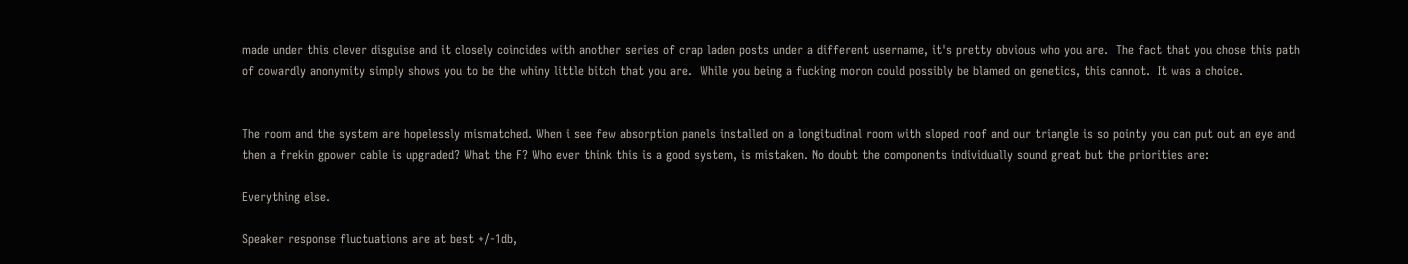made under this clever disguise and it closely coincides with another series of crap laden posts under a different username, it's pretty obvious who you are.  The fact that you chose this path of cowardly anonymity simply shows you to be the whiny little bitch that you are.  While you being a fucking moron could possibly be blamed on genetics, this cannot.  It was a choice.


The room and the system are hopelessly mismatched. When i see few absorption panels installed on a longitudinal room with sloped roof and our triangle is so pointy you can put out an eye and then a frekin gpower cable is upgraded? What the F? Who ever think this is a good system, is mistaken. No doubt the components individually sound great but the priorities are:

Everything else.

Speaker response fluctuations are at best +/-1db,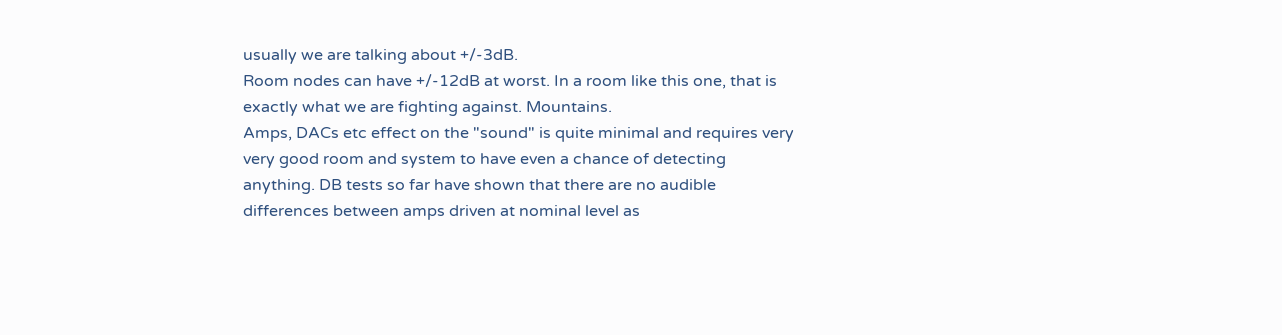usually we are talking about +/-3dB.
Room nodes can have +/-12dB at worst. In a room like this one, that is exactly what we are fighting against. Mountains.
Amps, DACs etc effect on the "sound" is quite minimal and requires very very good room and system to have even a chance of detecting anything. DB tests so far have shown that there are no audible differences between amps driven at nominal level as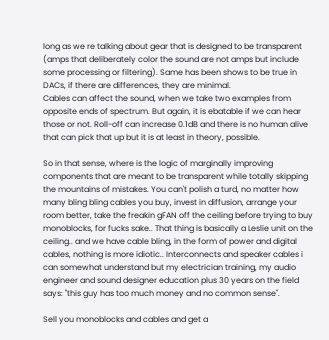long as we re talking about gear that is designed to be transparent (amps that deliberately color the sound are not amps but include some processing or filtering). Same has been shows to be true in DACs, if there are differences, they are minimal.
Cables can affect the sound, when we take two examples from opposite ends of spectrum. But again, it is ebatable if we can hear those or not. Roll-off can increase 0.1dB and there is no human alive that can pick that up but it is at least in theory, possible.

So in that sense, where is the logic of marginally improving components that are meant to be transparent while totally skipping the mountains of mistakes. You can't polish a turd, no matter how many bling bling cables you buy, invest in diffusion, arrange your room better, take the freakin gFAN off the ceiling before trying to buy monoblocks, for fucks sake.. That thing is basically a Leslie unit on the ceiling.. and we have cable bling, in the form of power and digital cables, nothing is more idiotic.. Interconnects and speaker cables i can somewhat understand but my electrician training, my audio engineer and sound designer education plus 30 years on the field says: "this guy has too much money and no common sense".

Sell you monoblocks and cables and get a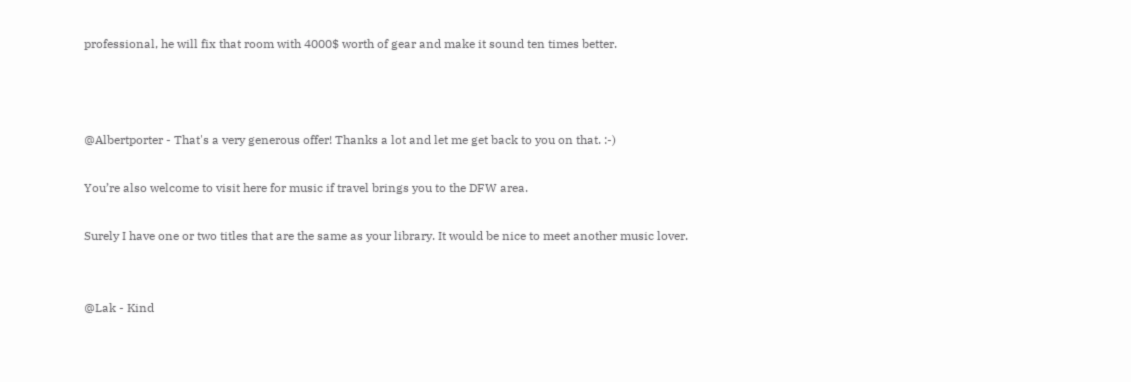professional, he will fix that room with 4000$ worth of gear and make it sound ten times better.



@Albertporter - That's a very generous offer! Thanks a lot and let me get back to you on that. :-)

You’re also welcome to visit here for music if travel brings you to the DFW area.

Surely I have one or two titles that are the same as your library. It would be nice to meet another music lover.


@Lak - Kind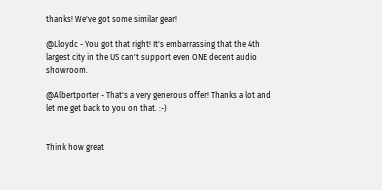thanks! We've got some similar gear!

@Lloydc - You got that right! It's embarrassing that the 4th largest city in the US can't support even ONE decent audio showroom.

@Albertporter - That's a very generous offer! Thanks a lot and let me get back to you on that. :-)


Think how great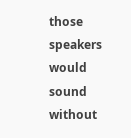those speakers would sound without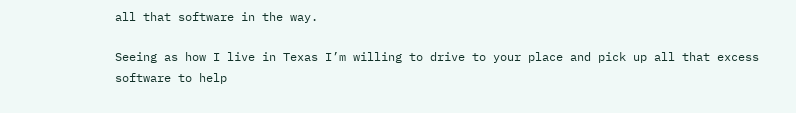all that software in the way.

Seeing as how I live in Texas I’m willing to drive to your place and pick up all that excess software to help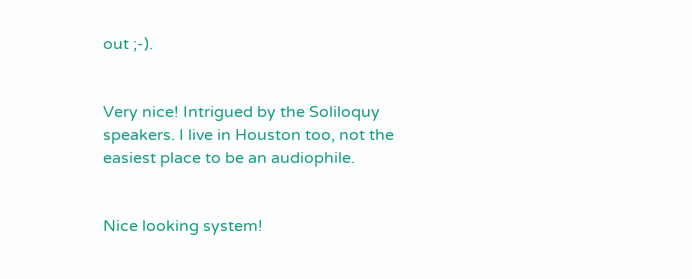out ;-).


Very nice! Intrigued by the Soliloquy speakers. I live in Houston too, not the easiest place to be an audiophile.


Nice looking system!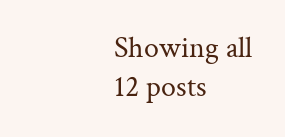Showing all 12 posts